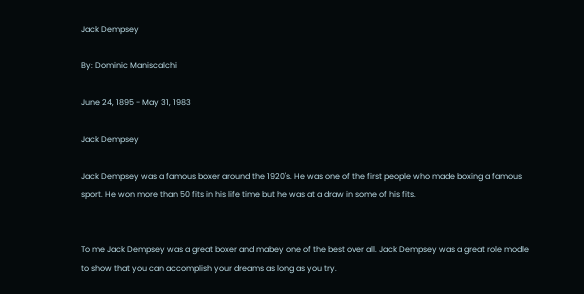Jack Dempsey

By: Dominic Maniscalchi

June 24, 1895 - May 31, 1983

Jack Dempsey

Jack Dempsey was a famous boxer around the 1920's. He was one of the first people who made boxing a famous sport. He won more than 50 fits in his life time but he was at a draw in some of his fits.


To me Jack Dempsey was a great boxer and mabey one of the best over all. Jack Dempsey was a great role modle to show that you can accomplish your dreams as long as you try.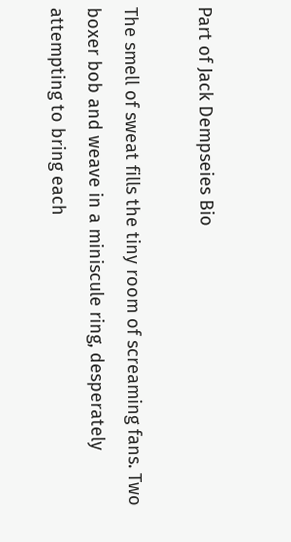Part of Jack Dempseies Bio

The smell of sweat fills the tiny room of screaming fans. Two boxer bob and weave in a miniscule ring, desperately attempting to bring each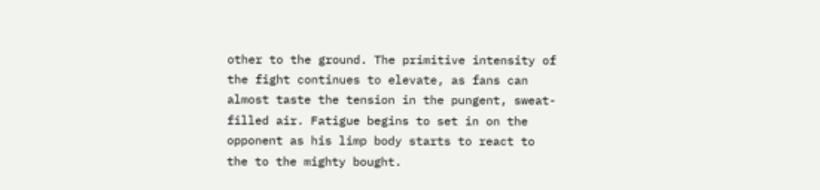other to the ground. The primitive intensity of the fight continues to elevate, as fans can almost taste the tension in the pungent, sweat-filled air. Fatigue begins to set in on the opponent as his limp body starts to react to the to the mighty bought.